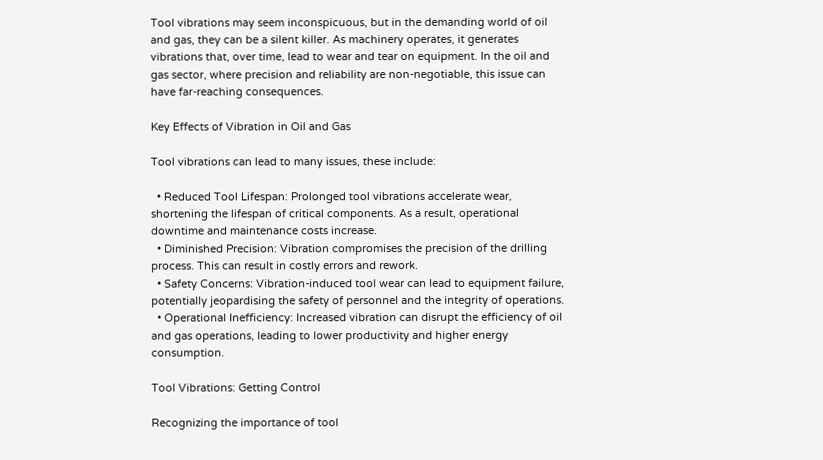Tool vibrations may seem inconspicuous, but in the demanding world of oil and gas, they can be a silent killer. As machinery operates, it generates vibrations that, over time, lead to wear and tear on equipment. In the oil and gas sector, where precision and reliability are non-negotiable, this issue can have far-reaching consequences.

Key Effects of Vibration in Oil and Gas

Tool vibrations can lead to many issues, these include:

  • Reduced Tool Lifespan: Prolonged tool vibrations accelerate wear, shortening the lifespan of critical components. As a result, operational downtime and maintenance costs increase.
  • Diminished Precision: Vibration compromises the precision of the drilling process. This can result in costly errors and rework.
  • Safety Concerns: Vibration-induced tool wear can lead to equipment failure, potentially jeopardising the safety of personnel and the integrity of operations.
  • Operational Inefficiency: Increased vibration can disrupt the efficiency of oil and gas operations, leading to lower productivity and higher energy consumption.

Tool Vibrations: Getting Control

Recognizing the importance of tool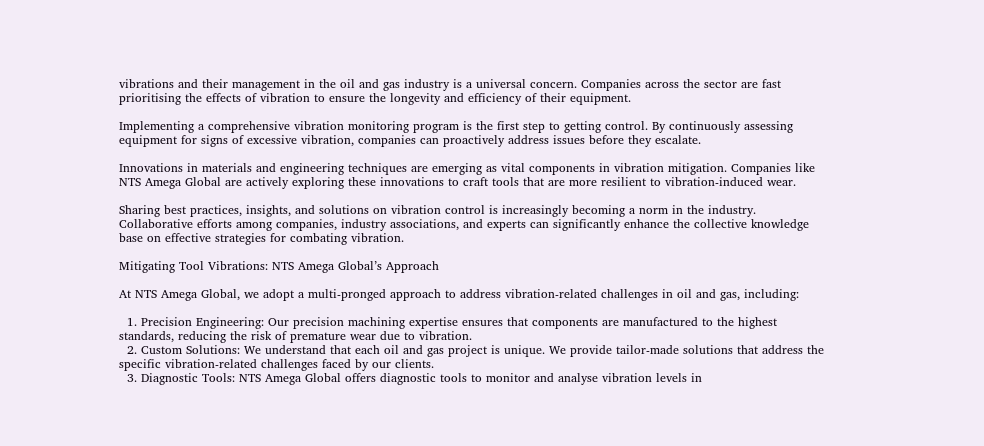vibrations and their management in the oil and gas industry is a universal concern. Companies across the sector are fast prioritising the effects of vibration to ensure the longevity and efficiency of their equipment.

Implementing a comprehensive vibration monitoring program is the first step to getting control. By continuously assessing equipment for signs of excessive vibration, companies can proactively address issues before they escalate.

Innovations in materials and engineering techniques are emerging as vital components in vibration mitigation. Companies like NTS Amega Global are actively exploring these innovations to craft tools that are more resilient to vibration-induced wear.

Sharing best practices, insights, and solutions on vibration control is increasingly becoming a norm in the industry. Collaborative efforts among companies, industry associations, and experts can significantly enhance the collective knowledge base on effective strategies for combating vibration.

Mitigating Tool Vibrations: NTS Amega Global’s Approach

At NTS Amega Global, we adopt a multi-pronged approach to address vibration-related challenges in oil and gas, including:

  1. Precision Engineering: Our precision machining expertise ensures that components are manufactured to the highest standards, reducing the risk of premature wear due to vibration.
  2. Custom Solutions: We understand that each oil and gas project is unique. We provide tailor-made solutions that address the specific vibration-related challenges faced by our clients.
  3. Diagnostic Tools: NTS Amega Global offers diagnostic tools to monitor and analyse vibration levels in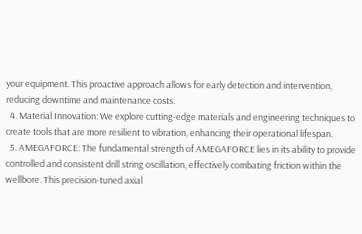your equipment. This proactive approach allows for early detection and intervention, reducing downtime and maintenance costs.
  4. Material Innovation: We explore cutting-edge materials and engineering techniques to create tools that are more resilient to vibration, enhancing their operational lifespan.
  5. AMEGAFORCE: The fundamental strength of AMEGAFORCE lies in its ability to provide controlled and consistent drill string oscillation, effectively combating friction within the wellbore. This precision-tuned axial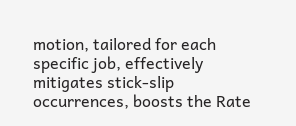motion, tailored for each specific job, effectively mitigates stick-slip occurrences, boosts the Rate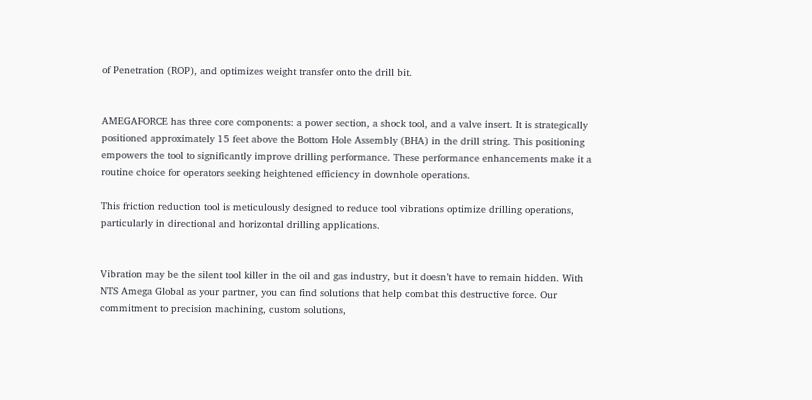of Penetration (ROP), and optimizes weight transfer onto the drill bit.


AMEGAFORCE has three core components: a power section, a shock tool, and a valve insert. It is strategically positioned approximately 15 feet above the Bottom Hole Assembly (BHA) in the drill string. This positioning empowers the tool to significantly improve drilling performance. These performance enhancements make it a routine choice for operators seeking heightened efficiency in downhole operations.

This friction reduction tool is meticulously designed to reduce tool vibrations optimize drilling operations, particularly in directional and horizontal drilling applications.


Vibration may be the silent tool killer in the oil and gas industry, but it doesn’t have to remain hidden. With NTS Amega Global as your partner, you can find solutions that help combat this destructive force. Our commitment to precision machining, custom solutions,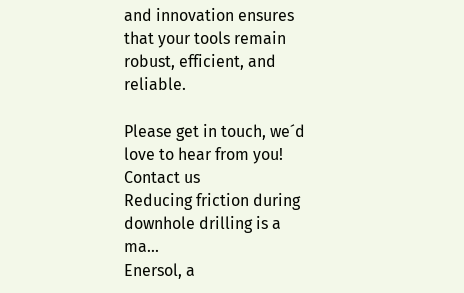and innovation ensures that your tools remain robust, efficient, and reliable.

Please get in touch, we´d love to hear from you!
Contact us
Reducing friction during downhole drilling is a ma...
Enersol, a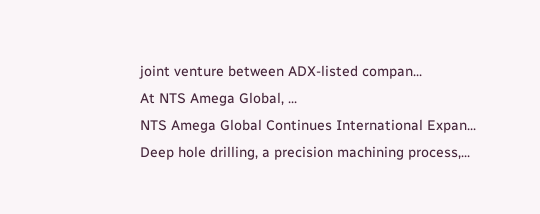joint venture between ADX-listed compan...
At NTS Amega Global, ...
NTS Amega Global Continues International Expan...
Deep hole drilling, a precision machining process,...